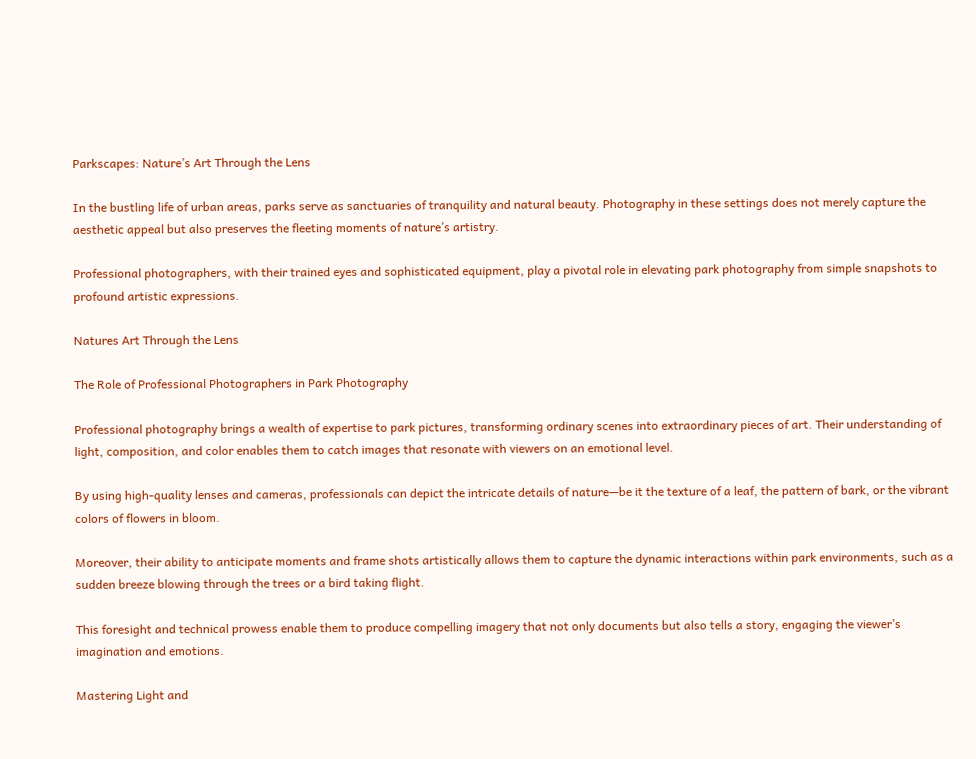Parkscapes: Nature’s Art Through the Lens

In the bustling life of urban areas, parks serve as sanctuaries of tranquility and natural beauty. Photography in these settings does not merely capture the aesthetic appeal but also preserves the fleeting moments of nature’s artistry.

Professional photographers, with their trained eyes and sophisticated equipment, play a pivotal role in elevating park photography from simple snapshots to profound artistic expressions.

Natures Art Through the Lens

The Role of Professional Photographers in Park Photography

Professional photography brings a wealth of expertise to park pictures, transforming ordinary scenes into extraordinary pieces of art. Their understanding of light, composition, and color enables them to catch images that resonate with viewers on an emotional level.

By using high-quality lenses and cameras, professionals can depict the intricate details of nature—be it the texture of a leaf, the pattern of bark, or the vibrant colors of flowers in bloom.

Moreover, their ability to anticipate moments and frame shots artistically allows them to capture the dynamic interactions within park environments, such as a sudden breeze blowing through the trees or a bird taking flight.

This foresight and technical prowess enable them to produce compelling imagery that not only documents but also tells a story, engaging the viewer’s imagination and emotions.

Mastering Light and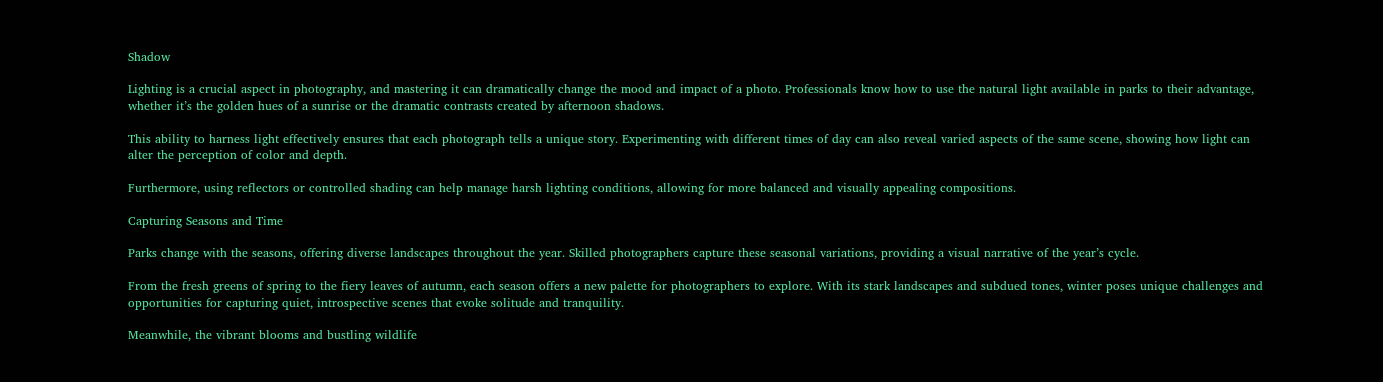Shadow

Lighting is a crucial aspect in photography, and mastering it can dramatically change the mood and impact of a photo. Professionals know how to use the natural light available in parks to their advantage, whether it’s the golden hues of a sunrise or the dramatic contrasts created by afternoon shadows.

This ability to harness light effectively ensures that each photograph tells a unique story. Experimenting with different times of day can also reveal varied aspects of the same scene, showing how light can alter the perception of color and depth.

Furthermore, using reflectors or controlled shading can help manage harsh lighting conditions, allowing for more balanced and visually appealing compositions.

Capturing Seasons and Time

Parks change with the seasons, offering diverse landscapes throughout the year. Skilled photographers capture these seasonal variations, providing a visual narrative of the year’s cycle.

From the fresh greens of spring to the fiery leaves of autumn, each season offers a new palette for photographers to explore. With its stark landscapes and subdued tones, winter poses unique challenges and opportunities for capturing quiet, introspective scenes that evoke solitude and tranquility.

Meanwhile, the vibrant blooms and bustling wildlife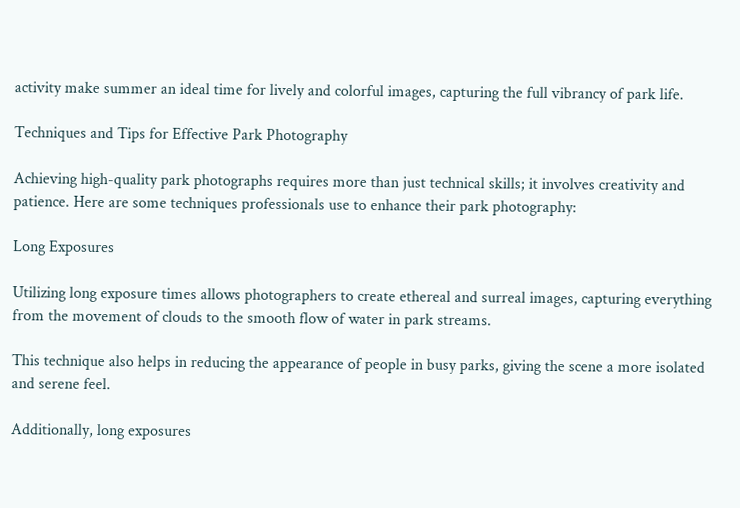activity make summer an ideal time for lively and colorful images, capturing the full vibrancy of park life.

Techniques and Tips for Effective Park Photography

Achieving high-quality park photographs requires more than just technical skills; it involves creativity and patience. Here are some techniques professionals use to enhance their park photography:

Long Exposures

Utilizing long exposure times allows photographers to create ethereal and surreal images, capturing everything from the movement of clouds to the smooth flow of water in park streams.

This technique also helps in reducing the appearance of people in busy parks, giving the scene a more isolated and serene feel.

Additionally, long exposures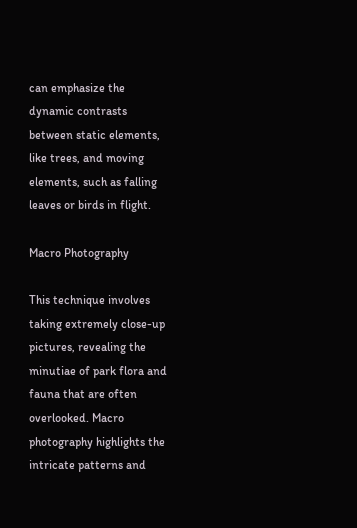can emphasize the dynamic contrasts between static elements, like trees, and moving elements, such as falling leaves or birds in flight.

Macro Photography

This technique involves taking extremely close-up pictures, revealing the minutiae of park flora and fauna that are often overlooked. Macro photography highlights the intricate patterns and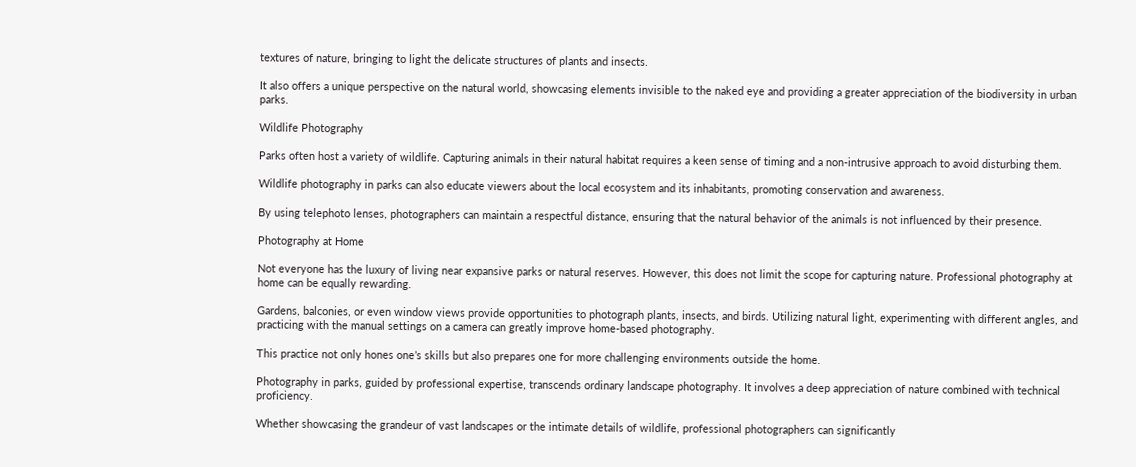textures of nature, bringing to light the delicate structures of plants and insects.

It also offers a unique perspective on the natural world, showcasing elements invisible to the naked eye and providing a greater appreciation of the biodiversity in urban parks.

Wildlife Photography

Parks often host a variety of wildlife. Capturing animals in their natural habitat requires a keen sense of timing and a non-intrusive approach to avoid disturbing them.

Wildlife photography in parks can also educate viewers about the local ecosystem and its inhabitants, promoting conservation and awareness.

By using telephoto lenses, photographers can maintain a respectful distance, ensuring that the natural behavior of the animals is not influenced by their presence.

Photography at Home

Not everyone has the luxury of living near expansive parks or natural reserves. However, this does not limit the scope for capturing nature. Professional photography at home can be equally rewarding.

Gardens, balconies, or even window views provide opportunities to photograph plants, insects, and birds. Utilizing natural light, experimenting with different angles, and practicing with the manual settings on a camera can greatly improve home-based photography.

This practice not only hones one’s skills but also prepares one for more challenging environments outside the home.

Photography in parks, guided by professional expertise, transcends ordinary landscape photography. It involves a deep appreciation of nature combined with technical proficiency.

Whether showcasing the grandeur of vast landscapes or the intimate details of wildlife, professional photographers can significantly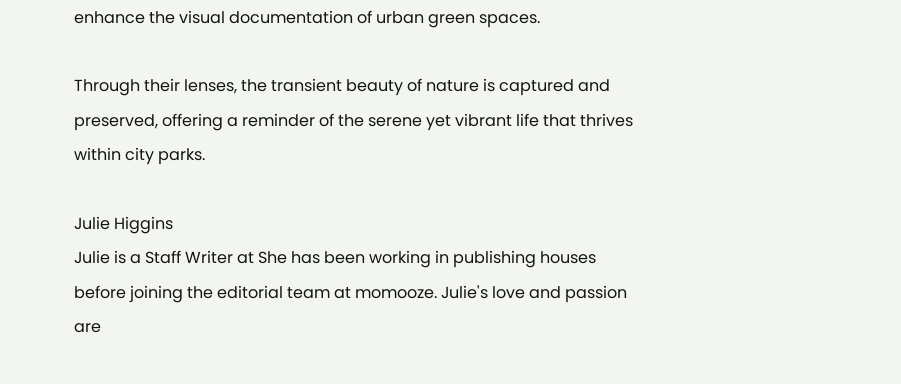enhance the visual documentation of urban green spaces.

Through their lenses, the transient beauty of nature is captured and preserved, offering a reminder of the serene yet vibrant life that thrives within city parks.

Julie Higgins
Julie is a Staff Writer at She has been working in publishing houses before joining the editorial team at momooze. Julie's love and passion are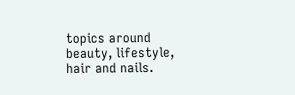topics around beauty, lifestyle, hair and nails.